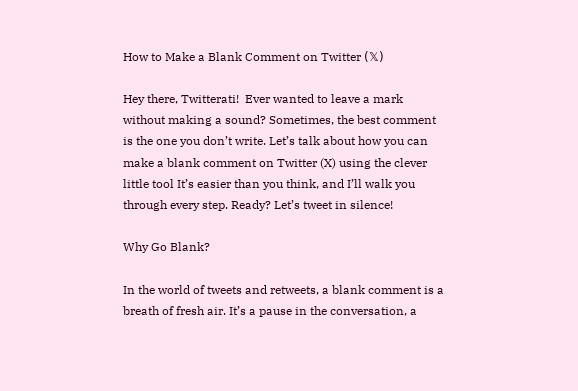How to Make a Blank Comment on Twitter (𝕏)

Hey there, Twitterati!  Ever wanted to leave a mark without making a sound? Sometimes, the best comment is the one you don’t write. Let’s talk about how you can make a blank comment on Twitter (X) using the clever little tool It’s easier than you think, and I’ll walk you through every step. Ready? Let’s tweet in silence!

Why Go Blank?

In the world of tweets and retweets, a blank comment is a breath of fresh air. It’s a pause in the conversation, a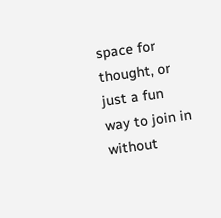space for thought, or just a fun way to join in without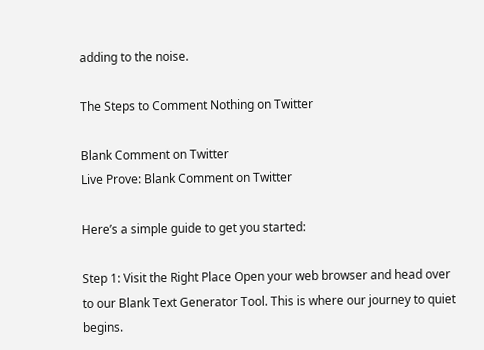adding to the noise.

The Steps to Comment Nothing on Twitter

Blank Comment on Twitter
Live Prove: Blank Comment on Twitter

Here’s a simple guide to get you started:

Step 1: Visit the Right Place Open your web browser and head over to our Blank Text Generator Tool. This is where our journey to quiet begins.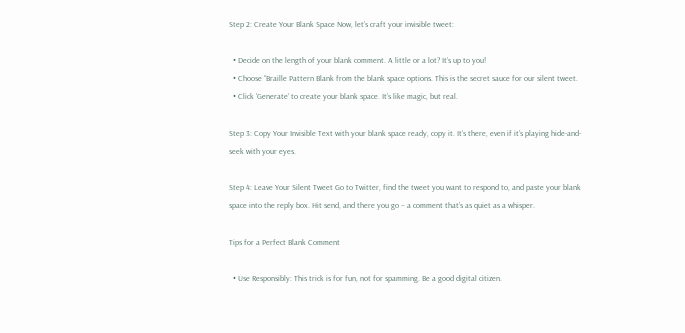Step 2: Create Your Blank Space Now, let’s craft your invisible tweet:

  • Decide on the length of your blank comment. A little or a lot? It’s up to you!
  • Choose “Braille Pattern Blank from the blank space options. This is the secret sauce for our silent tweet.
  • Click ‘Generate’ to create your blank space. It’s like magic, but real.

Step 3: Copy Your Invisible Text with your blank space ready, copy it. It’s there, even if it’s playing hide-and-seek with your eyes.

Step 4: Leave Your Silent Tweet Go to Twitter, find the tweet you want to respond to, and paste your blank space into the reply box. Hit send, and there you go – a comment that’s as quiet as a whisper.

Tips for a Perfect Blank Comment

  • Use Responsibly: This trick is for fun, not for spamming. Be a good digital citizen.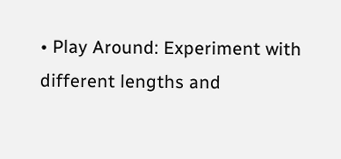• Play Around: Experiment with different lengths and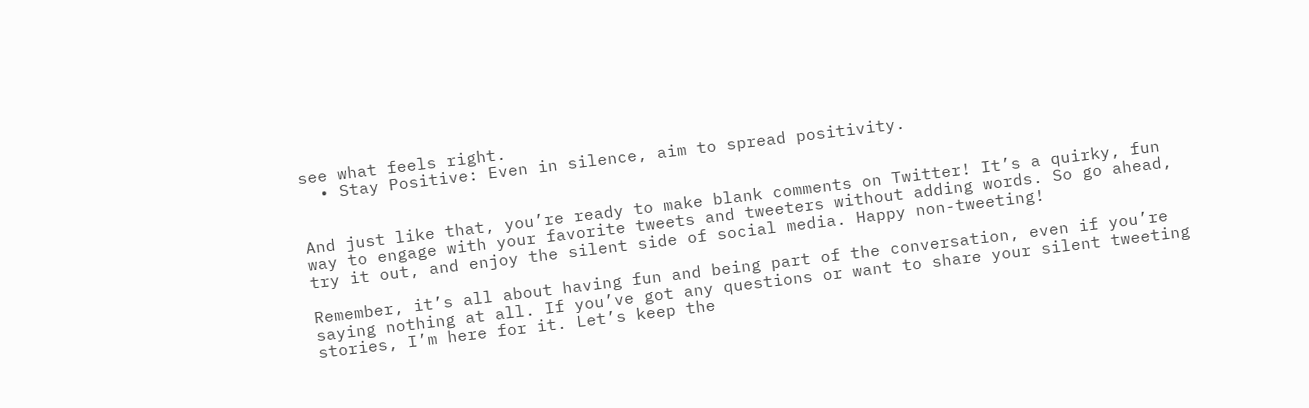see what feels right.
  • Stay Positive: Even in silence, aim to spread positivity.


And just like that, you’re ready to make blank comments on Twitter! It’s a quirky, fun way to engage with your favorite tweets and tweeters without adding words. So go ahead, try it out, and enjoy the silent side of social media. Happy non-tweeting!

Remember, it’s all about having fun and being part of the conversation, even if you’re saying nothing at all. If you’ve got any questions or want to share your silent tweeting stories, I’m here for it. Let’s keep the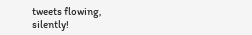tweets flowing, silently!